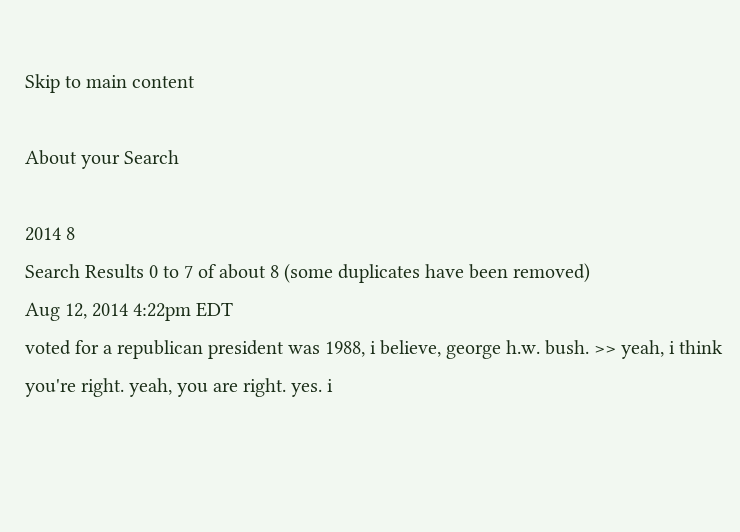Skip to main content

About your Search

2014 8
Search Results 0 to 7 of about 8 (some duplicates have been removed)
Aug 12, 2014 4:22pm EDT
voted for a republican president was 1988, i believe, george h.w. bush. >> yeah, i think you're right. yeah, you are right. yes. i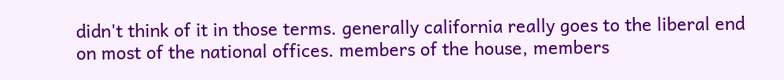didn't think of it in those terms. generally california really goes to the liberal end on most of the national offices. members of the house, members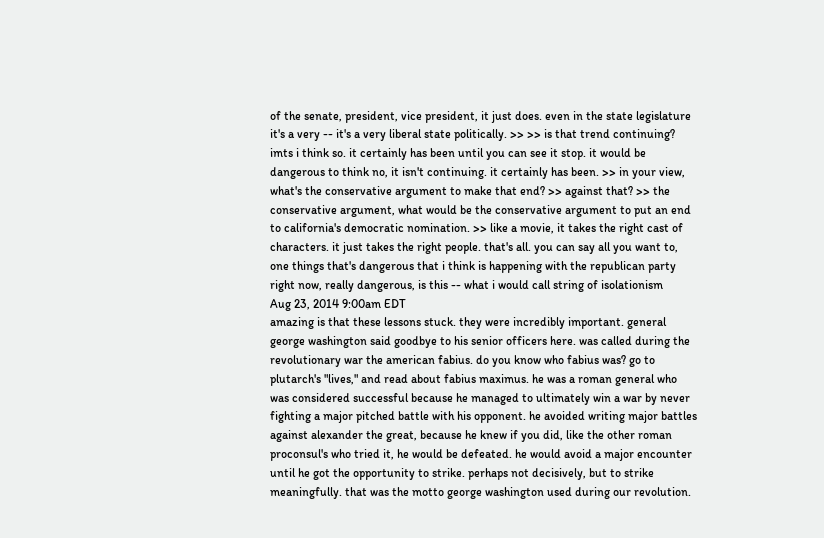of the senate, president, vice president, it just does. even in the state legislature it's a very -- it's a very liberal state politically. >> >> is that trend continuing? imts i think so. it certainly has been until you can see it stop. it would be dangerous to think no, it isn't continuing. it certainly has been. >> in your view, what's the conservative argument to make that end? >> against that? >> the conservative argument, what would be the conservative argument to put an end to california's democratic nomination. >> like a movie, it takes the right cast of characters. it just takes the right people. that's all. you can say all you want to, one things that's dangerous that i think is happening with the republican party right now, really dangerous, is this -- what i would call string of isolationism
Aug 23, 2014 9:00am EDT
amazing is that these lessons stuck. they were incredibly important. general george washington said goodbye to his senior officers here. was called during the revolutionary war the american fabius. do you know who fabius was? go to plutarch's "lives," and read about fabius maximus. he was a roman general who was considered successful because he managed to ultimately win a war by never fighting a major pitched battle with his opponent. he avoided writing major battles against alexander the great, because he knew if you did, like the other roman proconsul's who tried it, he would be defeated. he would avoid a major encounter until he got the opportunity to strike. perhaps not decisively, but to strike meaningfully. that was the motto george washington used during our revolution.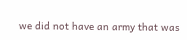we did not have an army that was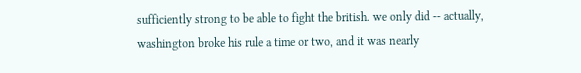sufficiently strong to be able to fight the british. we only did -- actually, washington broke his rule a time or two, and it was nearly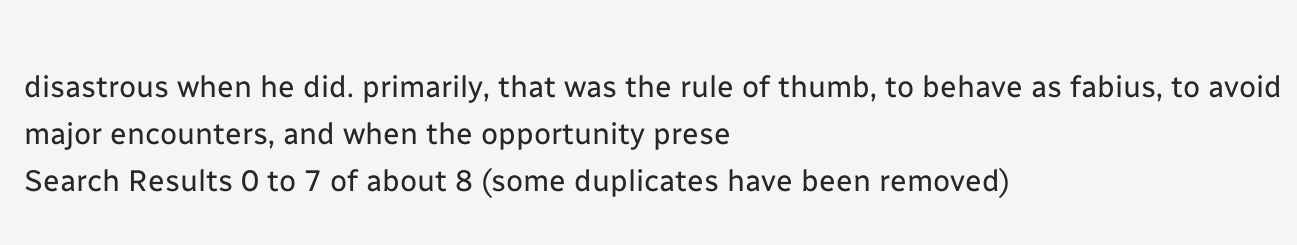disastrous when he did. primarily, that was the rule of thumb, to behave as fabius, to avoid major encounters, and when the opportunity prese
Search Results 0 to 7 of about 8 (some duplicates have been removed)